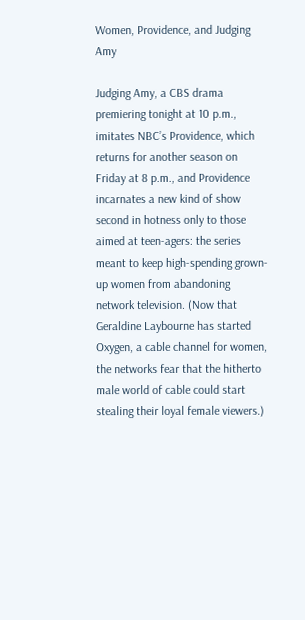Women, Providence, and Judging Amy

Judging Amy, a CBS drama premiering tonight at 10 p.m., imitates NBC’s Providence, which returns for another season on Friday at 8 p.m., and Providence incarnates a new kind of show second in hotness only to those aimed at teen-agers: the series meant to keep high-spending grown-up women from abandoning network television. (Now that Geraldine Laybourne has started Oxygen, a cable channel for women, the networks fear that the hitherto male world of cable could start stealing their loyal female viewers.)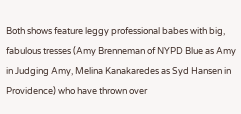Both shows feature leggy professional babes with big, fabulous tresses (Amy Brenneman of NYPD Blue as Amy in Judging Amy, Melina Kanakaredes as Syd Hansen in Providence) who have thrown over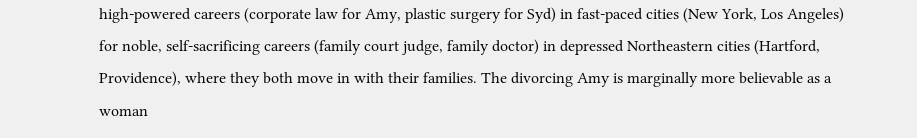high-powered careers (corporate law for Amy, plastic surgery for Syd) in fast-paced cities (New York, Los Angeles) for noble, self-sacrificing careers (family court judge, family doctor) in depressed Northeastern cities (Hartford, Providence), where they both move in with their families. The divorcing Amy is marginally more believable as a woman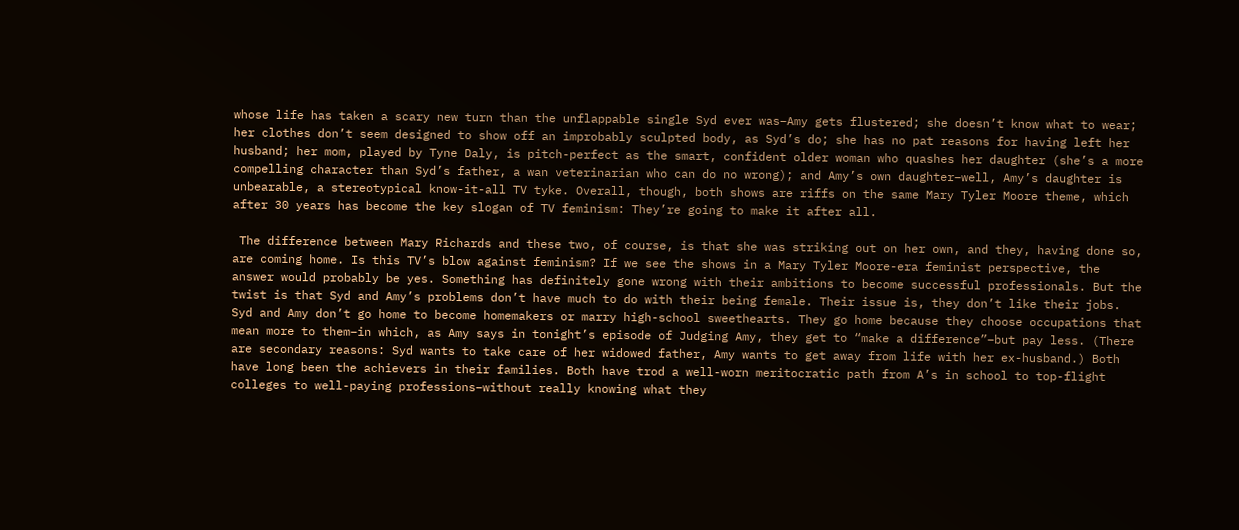whose life has taken a scary new turn than the unflappable single Syd ever was–Amy gets flustered; she doesn’t know what to wear; her clothes don’t seem designed to show off an improbably sculpted body, as Syd’s do; she has no pat reasons for having left her husband; her mom, played by Tyne Daly, is pitch-perfect as the smart, confident older woman who quashes her daughter (she’s a more compelling character than Syd’s father, a wan veterinarian who can do no wrong); and Amy’s own daughter–well, Amy’s daughter is unbearable, a stereotypical know-it-all TV tyke. Overall, though, both shows are riffs on the same Mary Tyler Moore theme, which after 30 years has become the key slogan of TV feminism: They’re going to make it after all.

 The difference between Mary Richards and these two, of course, is that she was striking out on her own, and they, having done so, are coming home. Is this TV’s blow against feminism? If we see the shows in a Mary Tyler Moore-era feminist perspective, the answer would probably be yes. Something has definitely gone wrong with their ambitions to become successful professionals. But the twist is that Syd and Amy’s problems don’t have much to do with their being female. Their issue is, they don’t like their jobs. Syd and Amy don’t go home to become homemakers or marry high-school sweethearts. They go home because they choose occupations that mean more to them–in which, as Amy says in tonight’s episode of Judging Amy, they get to “make a difference”–but pay less. (There are secondary reasons: Syd wants to take care of her widowed father, Amy wants to get away from life with her ex-husband.) Both have long been the achievers in their families. Both have trod a well-worn meritocratic path from A’s in school to top-flight colleges to well-paying professions–without really knowing what they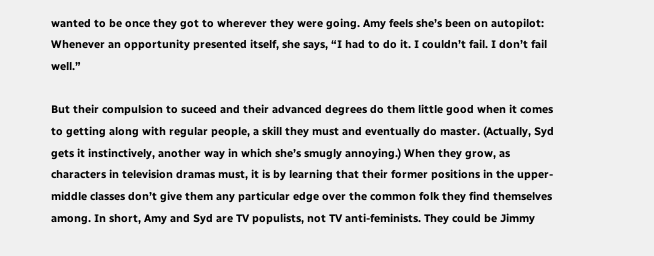wanted to be once they got to wherever they were going. Amy feels she’s been on autopilot: Whenever an opportunity presented itself, she says, “I had to do it. I couldn’t fail. I don’t fail well.”

But their compulsion to suceed and their advanced degrees do them little good when it comes to getting along with regular people, a skill they must and eventually do master. (Actually, Syd gets it instinctively, another way in which she’s smugly annoying.) When they grow, as characters in television dramas must, it is by learning that their former positions in the upper-middle classes don’t give them any particular edge over the common folk they find themselves among. In short, Amy and Syd are TV populists, not TV anti-feminists. They could be Jimmy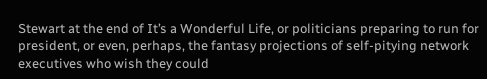Stewart at the end of It’s a Wonderful Life, or politicians preparing to run for president, or even, perhaps, the fantasy projections of self-pitying network executives who wish they could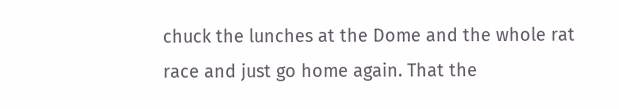chuck the lunches at the Dome and the whole rat race and just go home again. That the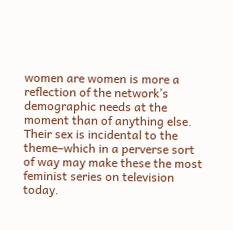women are women is more a reflection of the network’s demographic needs at the moment than of anything else. Their sex is incidental to the theme–which in a perverse sort of way may make these the most feminist series on television today.